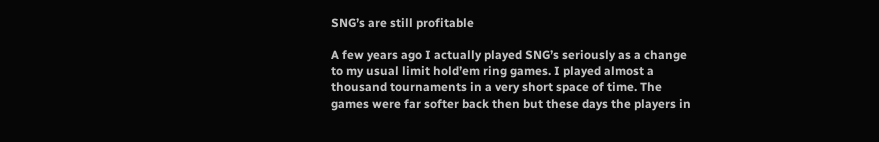SNG’s are still profitable

A few years ago I actually played SNG’s seriously as a change to my usual limit hold’em ring games. I played almost a thousand tournaments in a very short space of time. The games were far softer back then but these days the players in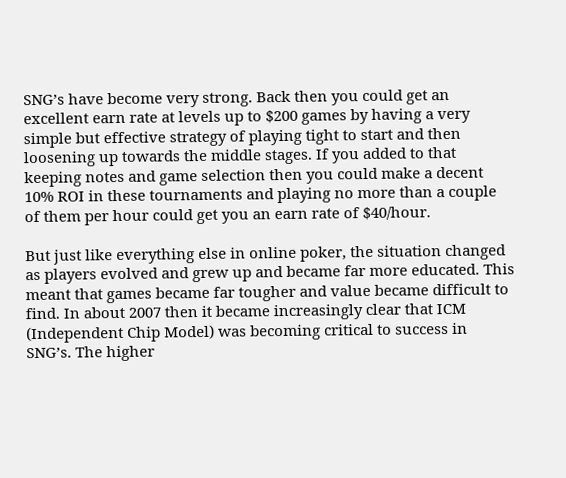SNG’s have become very strong. Back then you could get an excellent earn rate at levels up to $200 games by having a very simple but effective strategy of playing tight to start and then loosening up towards the middle stages. If you added to that keeping notes and game selection then you could make a decent 10% ROI in these tournaments and playing no more than a couple of them per hour could get you an earn rate of $40/hour.

But just like everything else in online poker, the situation changed as players evolved and grew up and became far more educated. This meant that games became far tougher and value became difficult to find. In about 2007 then it became increasingly clear that ICM (Independent Chip Model) was becoming critical to success in SNG’s. The higher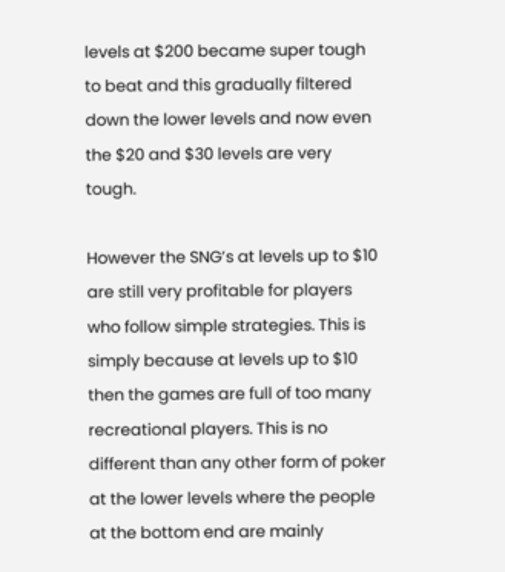levels at $200 became super tough to beat and this gradually filtered down the lower levels and now even the $20 and $30 levels are very tough.

However the SNG’s at levels up to $10 are still very profitable for players who follow simple strategies. This is simply because at levels up to $10 then the games are full of too many recreational players. This is no different than any other form of poker at the lower levels where the people at the bottom end are mainly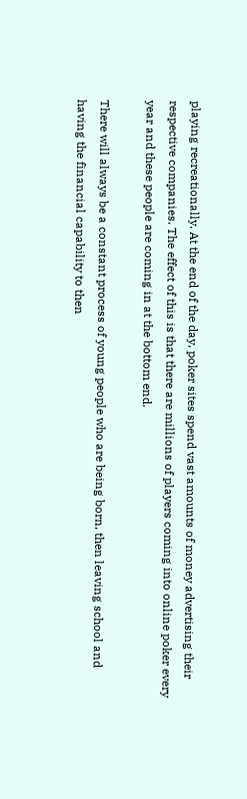playing recreationally. At the end of the day, poker sites spend vast amounts of money advertising their respective companies. The effect of this is that there are millions of players coming into online poker every year and these people are coming in at the bottom end.

There will always be a constant process of young people who are being born, then leaving school and having the financial capability to then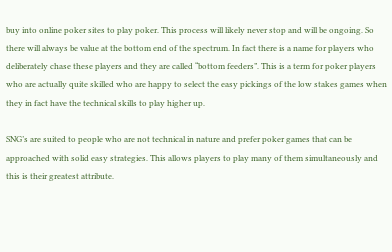buy into online poker sites to play poker. This process will likely never stop and will be ongoing. So there will always be value at the bottom end of the spectrum. In fact there is a name for players who deliberately chase these players and they are called “bottom feeders”. This is a term for poker players who are actually quite skilled who are happy to select the easy pickings of the low stakes games when they in fact have the technical skills to play higher up.

SNG’s are suited to people who are not technical in nature and prefer poker games that can be approached with solid easy strategies. This allows players to play many of them simultaneously and this is their greatest attribute.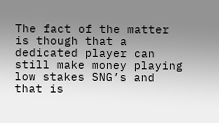The fact of the matter is though that a dedicated player can still make money playing low stakes SNG’s and that is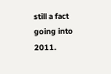still a fact going into 2011.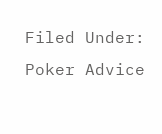Filed Under: Poker Advice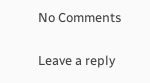No Comments

Leave a reply